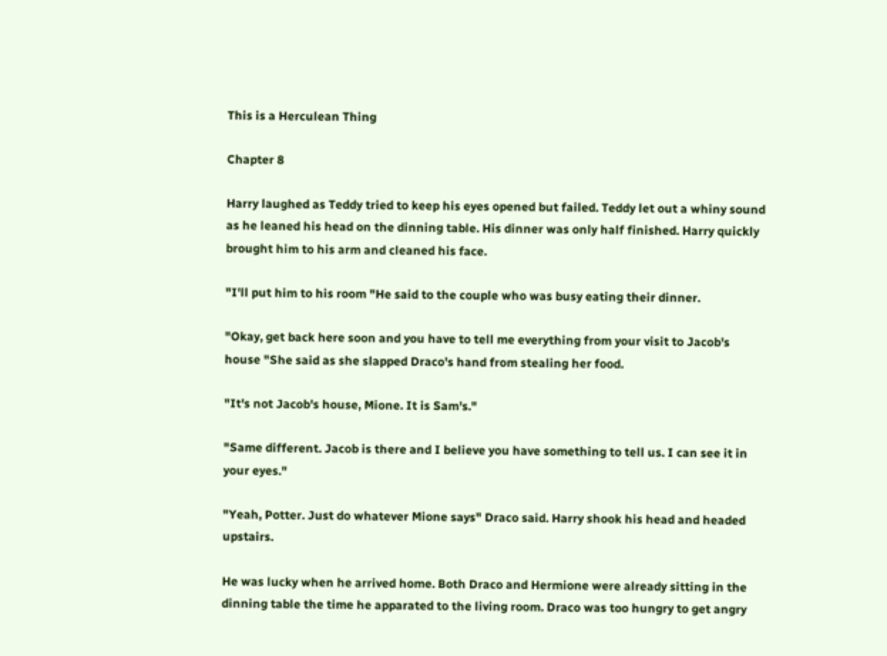This is a Herculean Thing

Chapter 8

Harry laughed as Teddy tried to keep his eyes opened but failed. Teddy let out a whiny sound as he leaned his head on the dinning table. His dinner was only half finished. Harry quickly brought him to his arm and cleaned his face.

"I'll put him to his room "He said to the couple who was busy eating their dinner.

"Okay, get back here soon and you have to tell me everything from your visit to Jacob's house "She said as she slapped Draco's hand from stealing her food.

"It's not Jacob's house, Mione. It is Sam's."

"Same different. Jacob is there and I believe you have something to tell us. I can see it in your eyes."

"Yeah, Potter. Just do whatever Mione says" Draco said. Harry shook his head and headed upstairs.

He was lucky when he arrived home. Both Draco and Hermione were already sitting in the dinning table the time he apparated to the living room. Draco was too hungry to get angry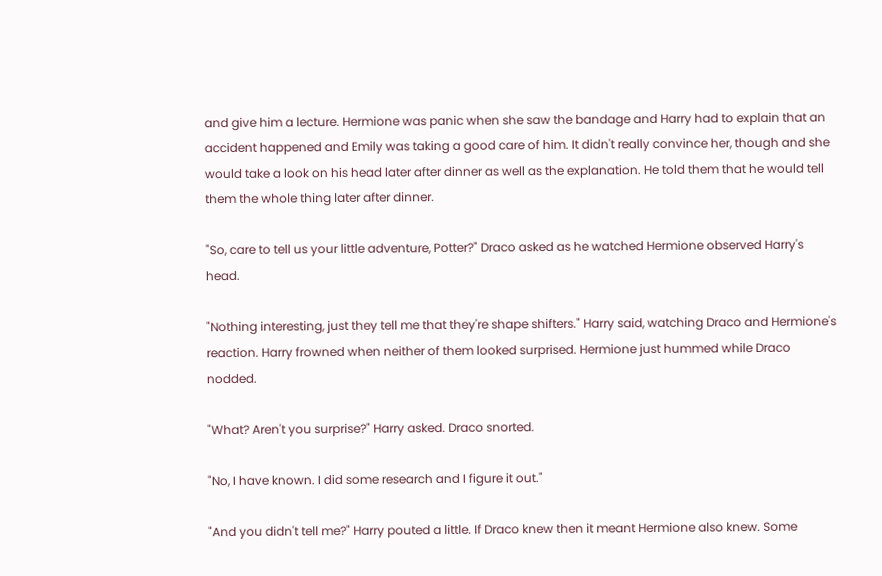and give him a lecture. Hermione was panic when she saw the bandage and Harry had to explain that an accident happened and Emily was taking a good care of him. It didn't really convince her, though and she would take a look on his head later after dinner as well as the explanation. He told them that he would tell them the whole thing later after dinner.

"So, care to tell us your little adventure, Potter?" Draco asked as he watched Hermione observed Harry's head.

"Nothing interesting, just they tell me that they're shape shifters." Harry said, watching Draco and Hermione's reaction. Harry frowned when neither of them looked surprised. Hermione just hummed while Draco nodded.

"What? Aren't you surprise?" Harry asked. Draco snorted.

"No, I have known. I did some research and I figure it out."

"And you didn't tell me?" Harry pouted a little. If Draco knew then it meant Hermione also knew. Some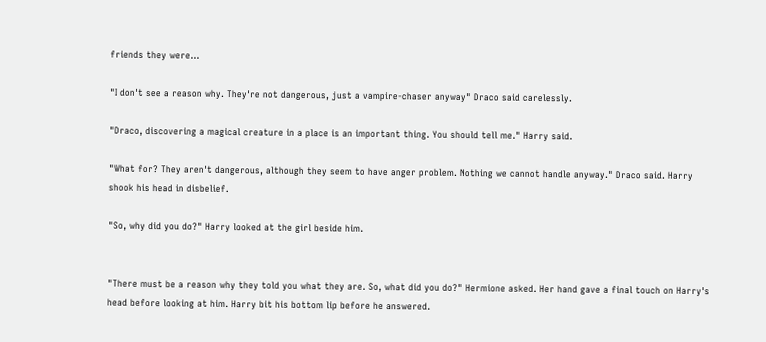friends they were...

"I don't see a reason why. They're not dangerous, just a vampire-chaser anyway" Draco said carelessly.

"Draco, discovering a magical creature in a place is an important thing. You should tell me." Harry said.

"What for? They aren't dangerous, although they seem to have anger problem. Nothing we cannot handle anyway." Draco said. Harry shook his head in disbelief.

"So, why did you do?" Harry looked at the girl beside him.


"There must be a reason why they told you what they are. So, what did you do?" Hermione asked. Her hand gave a final touch on Harry's head before looking at him. Harry bit his bottom lip before he answered.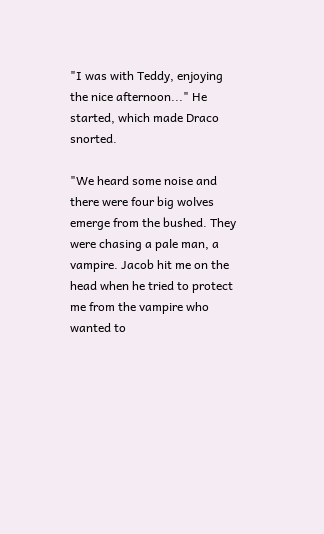"I was with Teddy, enjoying the nice afternoon..." He started, which made Draco snorted.

"We heard some noise and there were four big wolves emerge from the bushed. They were chasing a pale man, a vampire. Jacob hit me on the head when he tried to protect me from the vampire who wanted to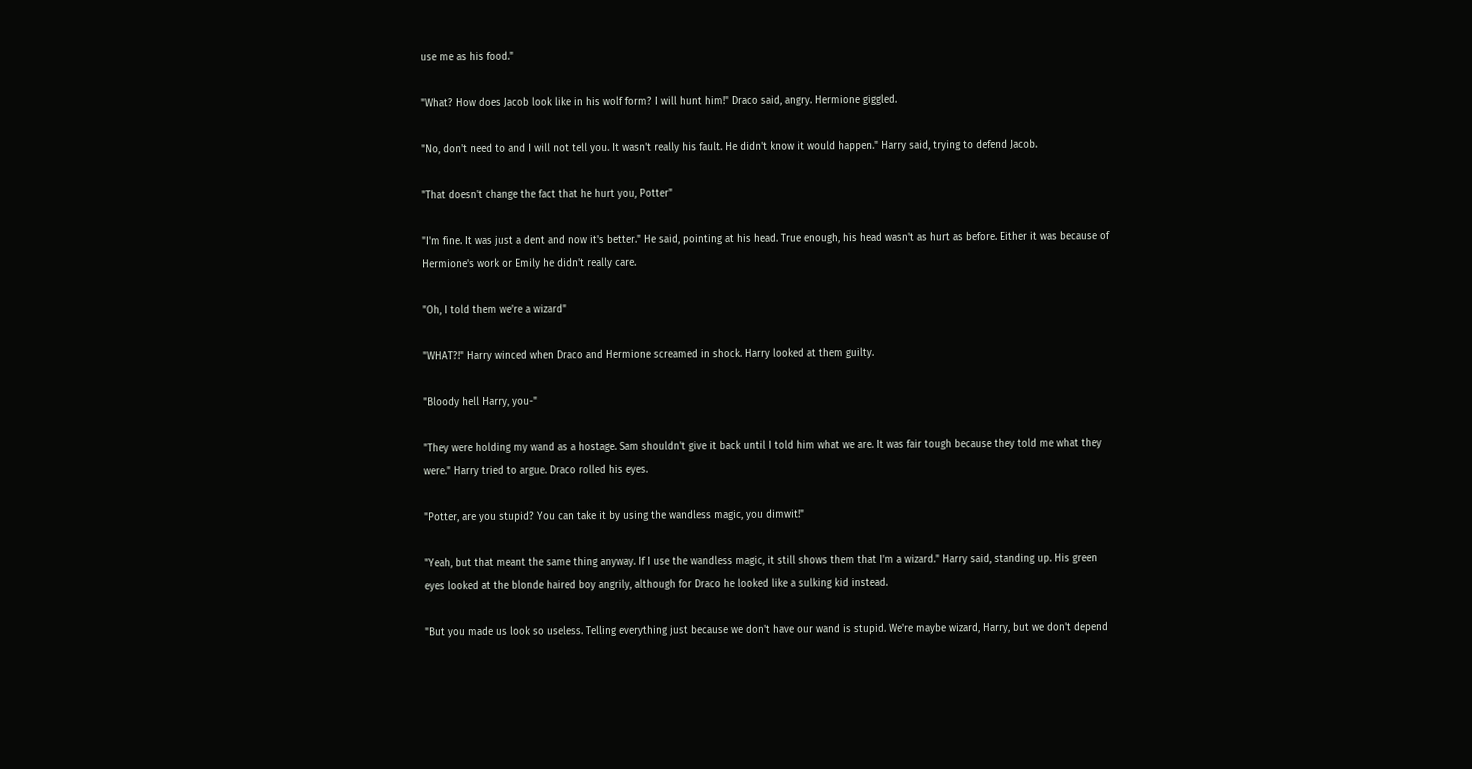use me as his food."

"What? How does Jacob look like in his wolf form? I will hunt him!" Draco said, angry. Hermione giggled.

"No, don't need to and I will not tell you. It wasn't really his fault. He didn't know it would happen." Harry said, trying to defend Jacob.

"That doesn't change the fact that he hurt you, Potter"

"I'm fine. It was just a dent and now it's better." He said, pointing at his head. True enough, his head wasn't as hurt as before. Either it was because of Hermione's work or Emily he didn't really care.

"Oh, I told them we're a wizard"

"WHAT?!" Harry winced when Draco and Hermione screamed in shock. Harry looked at them guilty.

"Bloody hell Harry, you-"

"They were holding my wand as a hostage. Sam shouldn't give it back until I told him what we are. It was fair tough because they told me what they were." Harry tried to argue. Draco rolled his eyes.

"Potter, are you stupid? You can take it by using the wandless magic, you dimwit!"

"Yeah, but that meant the same thing anyway. If I use the wandless magic, it still shows them that I'm a wizard." Harry said, standing up. His green eyes looked at the blonde haired boy angrily, although for Draco he looked like a sulking kid instead.

"But you made us look so useless. Telling everything just because we don't have our wand is stupid. We're maybe wizard, Harry, but we don't depend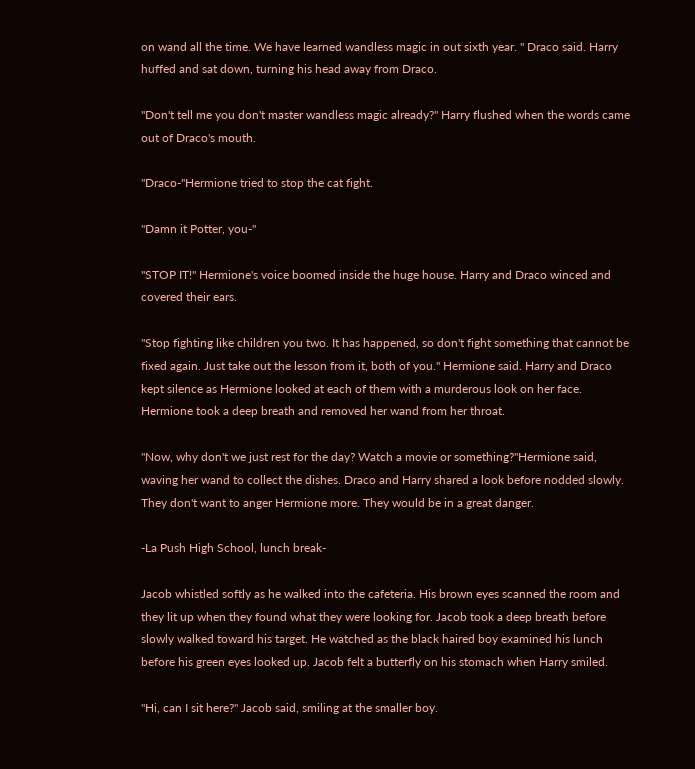on wand all the time. We have learned wandless magic in out sixth year. " Draco said. Harry huffed and sat down, turning his head away from Draco.

"Don't tell me you don't master wandless magic already?" Harry flushed when the words came out of Draco's mouth.

"Draco-"Hermione tried to stop the cat fight.

"Damn it Potter, you-"

"STOP IT!" Hermione's voice boomed inside the huge house. Harry and Draco winced and covered their ears.

"Stop fighting like children you two. It has happened, so don't fight something that cannot be fixed again. Just take out the lesson from it, both of you." Hermione said. Harry and Draco kept silence as Hermione looked at each of them with a murderous look on her face. Hermione took a deep breath and removed her wand from her throat.

"Now, why don't we just rest for the day? Watch a movie or something?"Hermione said, waving her wand to collect the dishes. Draco and Harry shared a look before nodded slowly. They don't want to anger Hermione more. They would be in a great danger.

-La Push High School, lunch break-

Jacob whistled softly as he walked into the cafeteria. His brown eyes scanned the room and they lit up when they found what they were looking for. Jacob took a deep breath before slowly walked toward his target. He watched as the black haired boy examined his lunch before his green eyes looked up. Jacob felt a butterfly on his stomach when Harry smiled.

"Hi, can I sit here?" Jacob said, smiling at the smaller boy.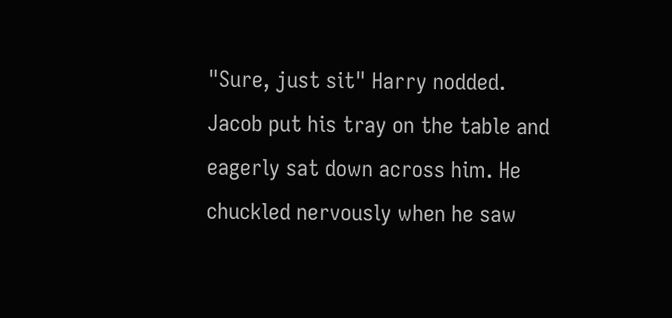"Sure, just sit" Harry nodded. Jacob put his tray on the table and eagerly sat down across him. He chuckled nervously when he saw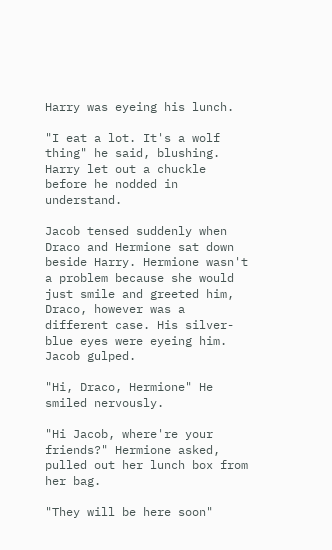Harry was eyeing his lunch.

"I eat a lot. It's a wolf thing" he said, blushing. Harry let out a chuckle before he nodded in understand.

Jacob tensed suddenly when Draco and Hermione sat down beside Harry. Hermione wasn't a problem because she would just smile and greeted him, Draco, however was a different case. His silver-blue eyes were eyeing him. Jacob gulped.

"Hi, Draco, Hermione" He smiled nervously.

"Hi Jacob, where're your friends?" Hermione asked, pulled out her lunch box from her bag.

"They will be here soon"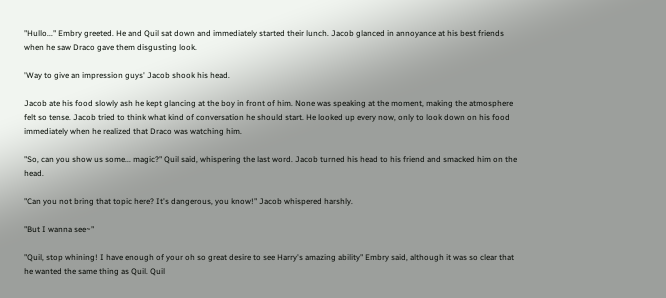"Hullo..." Embry greeted. He and Quil sat down and immediately started their lunch. Jacob glanced in annoyance at his best friends when he saw Draco gave them disgusting look.

'Way to give an impression guys' Jacob shook his head.

Jacob ate his food slowly ash he kept glancing at the boy in front of him. None was speaking at the moment, making the atmosphere felt so tense. Jacob tried to think what kind of conversation he should start. He looked up every now, only to look down on his food immediately when he realized that Draco was watching him.

"So, can you show us some... magic?" Quil said, whispering the last word. Jacob turned his head to his friend and smacked him on the head.

"Can you not bring that topic here? It's dangerous, you know!" Jacob whispered harshly.

"But I wanna see~"

"Quil, stop whining! I have enough of your oh so great desire to see Harry's amazing ability" Embry said, although it was so clear that he wanted the same thing as Quil. Quil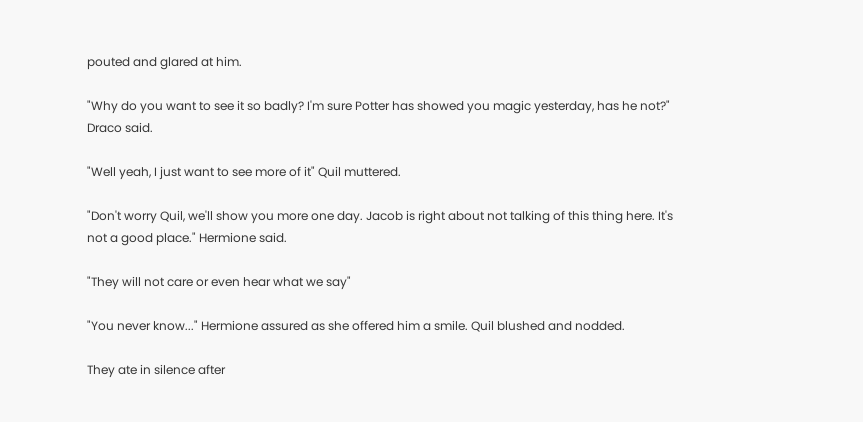pouted and glared at him.

"Why do you want to see it so badly? I'm sure Potter has showed you magic yesterday, has he not?" Draco said.

"Well yeah, I just want to see more of it" Quil muttered.

"Don't worry Quil, we'll show you more one day. Jacob is right about not talking of this thing here. It's not a good place." Hermione said.

"They will not care or even hear what we say"

"You never know..." Hermione assured as she offered him a smile. Quil blushed and nodded.

They ate in silence after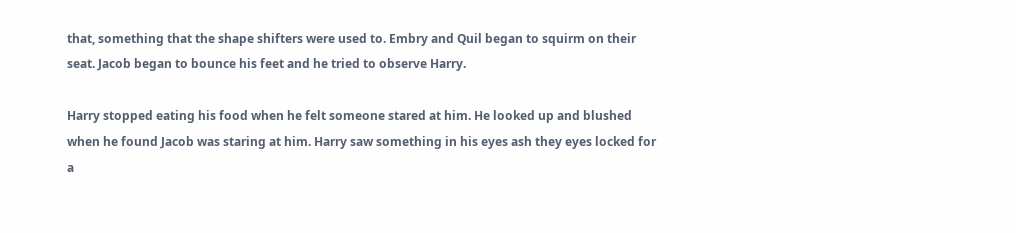that, something that the shape shifters were used to. Embry and Quil began to squirm on their seat. Jacob began to bounce his feet and he tried to observe Harry.

Harry stopped eating his food when he felt someone stared at him. He looked up and blushed when he found Jacob was staring at him. Harry saw something in his eyes ash they eyes locked for a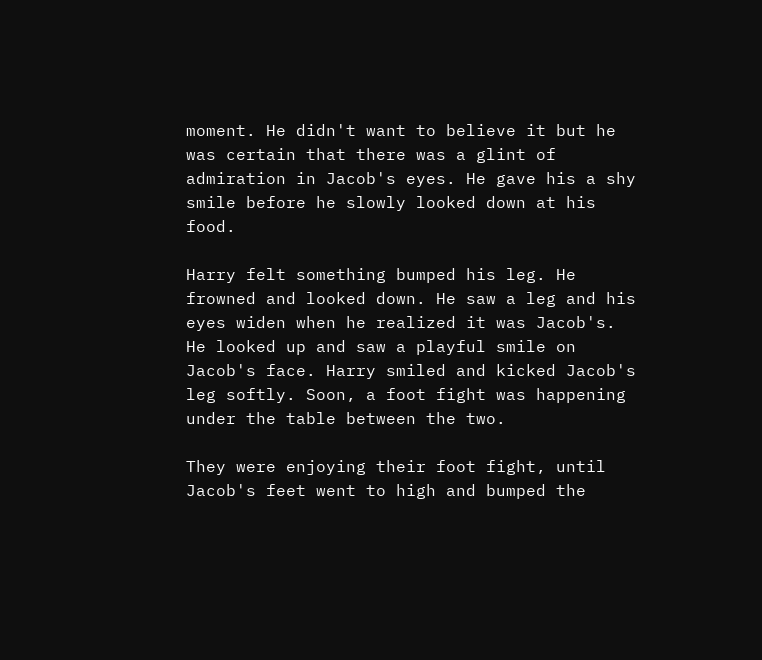moment. He didn't want to believe it but he was certain that there was a glint of admiration in Jacob's eyes. He gave his a shy smile before he slowly looked down at his food.

Harry felt something bumped his leg. He frowned and looked down. He saw a leg and his eyes widen when he realized it was Jacob's. He looked up and saw a playful smile on Jacob's face. Harry smiled and kicked Jacob's leg softly. Soon, a foot fight was happening under the table between the two.

They were enjoying their foot fight, until Jacob's feet went to high and bumped the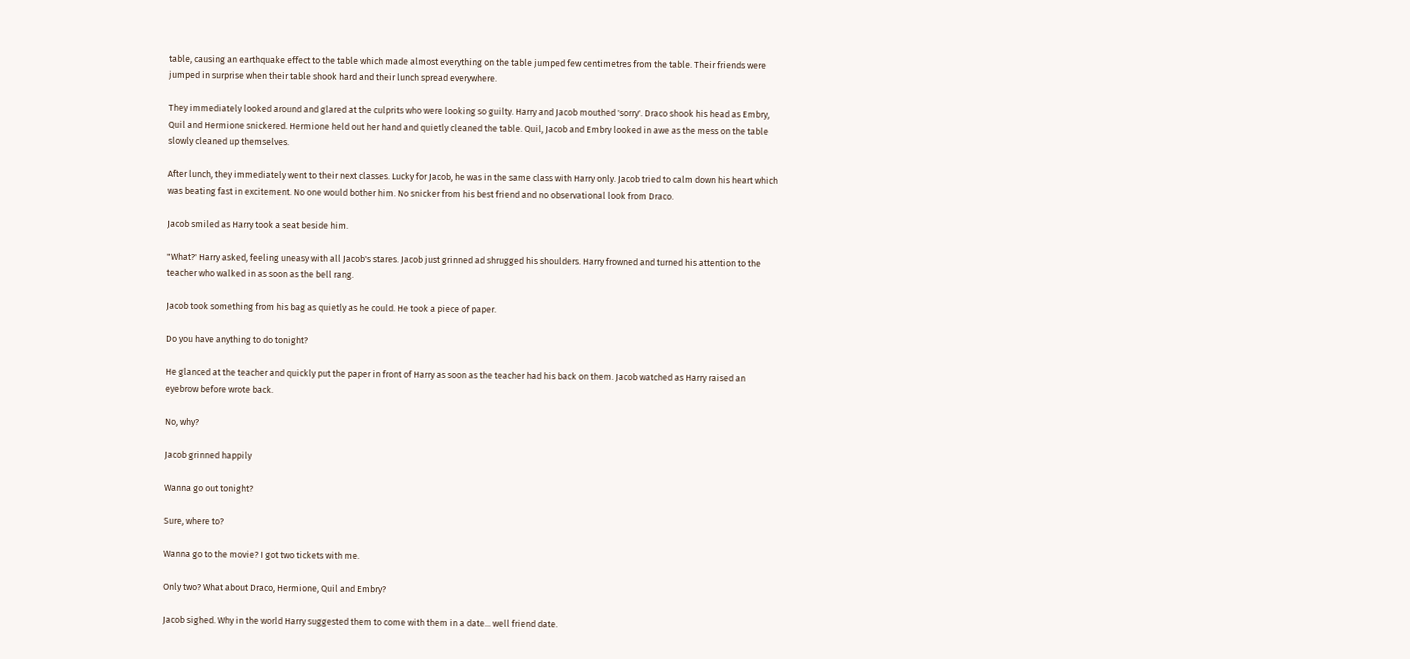table, causing an earthquake effect to the table which made almost everything on the table jumped few centimetres from the table. Their friends were jumped in surprise when their table shook hard and their lunch spread everywhere.

They immediately looked around and glared at the culprits who were looking so guilty. Harry and Jacob mouthed 'sorry'. Draco shook his head as Embry, Quil and Hermione snickered. Hermione held out her hand and quietly cleaned the table. Quil, Jacob and Embry looked in awe as the mess on the table slowly cleaned up themselves.

After lunch, they immediately went to their next classes. Lucky for Jacob, he was in the same class with Harry only. Jacob tried to calm down his heart which was beating fast in excitement. No one would bother him. No snicker from his best friend and no observational look from Draco.

Jacob smiled as Harry took a seat beside him.

"What?' Harry asked, feeling uneasy with all Jacob's stares. Jacob just grinned ad shrugged his shoulders. Harry frowned and turned his attention to the teacher who walked in as soon as the bell rang.

Jacob took something from his bag as quietly as he could. He took a piece of paper.

Do you have anything to do tonight?

He glanced at the teacher and quickly put the paper in front of Harry as soon as the teacher had his back on them. Jacob watched as Harry raised an eyebrow before wrote back.

No, why?

Jacob grinned happily

Wanna go out tonight?

Sure, where to?

Wanna go to the movie? I got two tickets with me.

Only two? What about Draco, Hermione, Quil and Embry?

Jacob sighed. Why in the world Harry suggested them to come with them in a date... well friend date.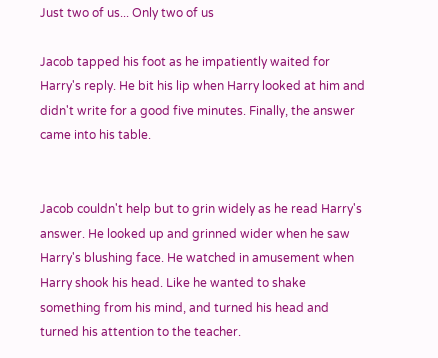Just two of us... Only two of us

Jacob tapped his foot as he impatiently waited for Harry's reply. He bit his lip when Harry looked at him and didn't write for a good five minutes. Finally, the answer came into his table.


Jacob couldn't help but to grin widely as he read Harry's answer. He looked up and grinned wider when he saw Harry's blushing face. He watched in amusement when Harry shook his head. Like he wanted to shake something from his mind, and turned his head and turned his attention to the teacher.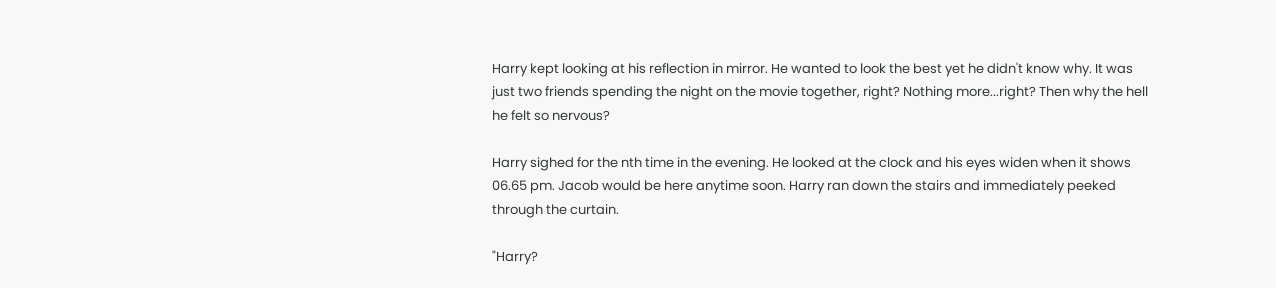Harry kept looking at his reflection in mirror. He wanted to look the best yet he didn't know why. It was just two friends spending the night on the movie together, right? Nothing more...right? Then why the hell he felt so nervous?

Harry sighed for the nth time in the evening. He looked at the clock and his eyes widen when it shows 06.65 pm. Jacob would be here anytime soon. Harry ran down the stairs and immediately peeked through the curtain.

"Harry?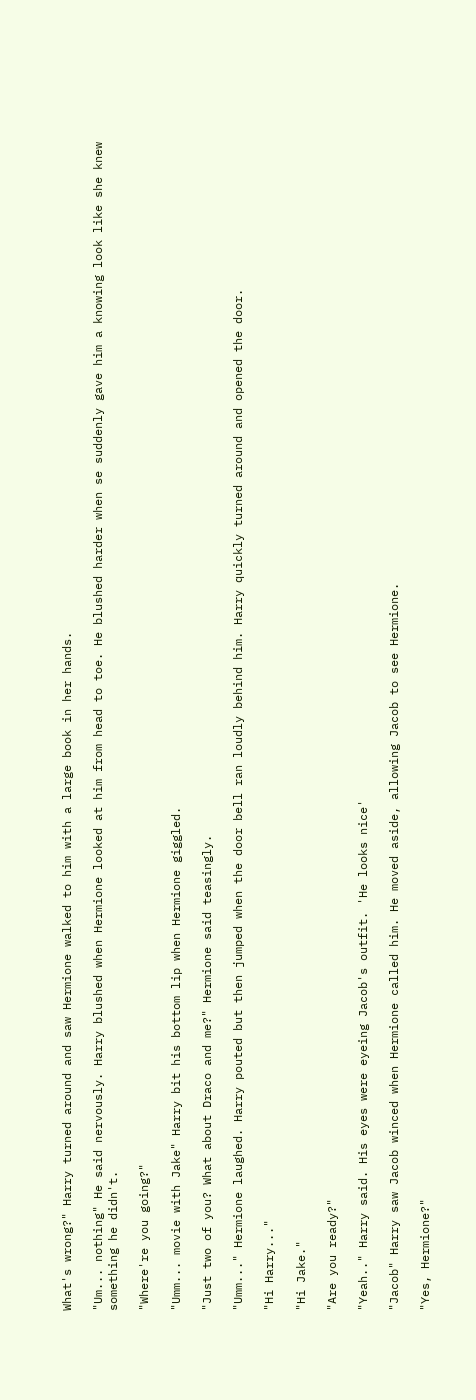What's wrong?" Harry turned around and saw Hermione walked to him with a large book in her hands.

"Um... nothing" He said nervously. Harry blushed when Hermione looked at him from head to toe. He blushed harder when se suddenly gave him a knowing look like she knew something he didn't.

"Where're you going?"

"Umm... movie with Jake" Harry bit his bottom lip when Hermione giggled.

"Just two of you? What about Draco and me?" Hermione said teasingly.

"Umm..." Hermione laughed. Harry pouted but then jumped when the door bell ran loudly behind him. Harry quickly turned around and opened the door.

"Hi Harry..."

"Hi Jake."

"Are you ready?"

"Yeah.." Harry said. His eyes were eyeing Jacob's outfit. 'He looks nice'

"Jacob" Harry saw Jacob winced when Hermione called him. He moved aside, allowing Jacob to see Hermione.

"Yes, Hermione?"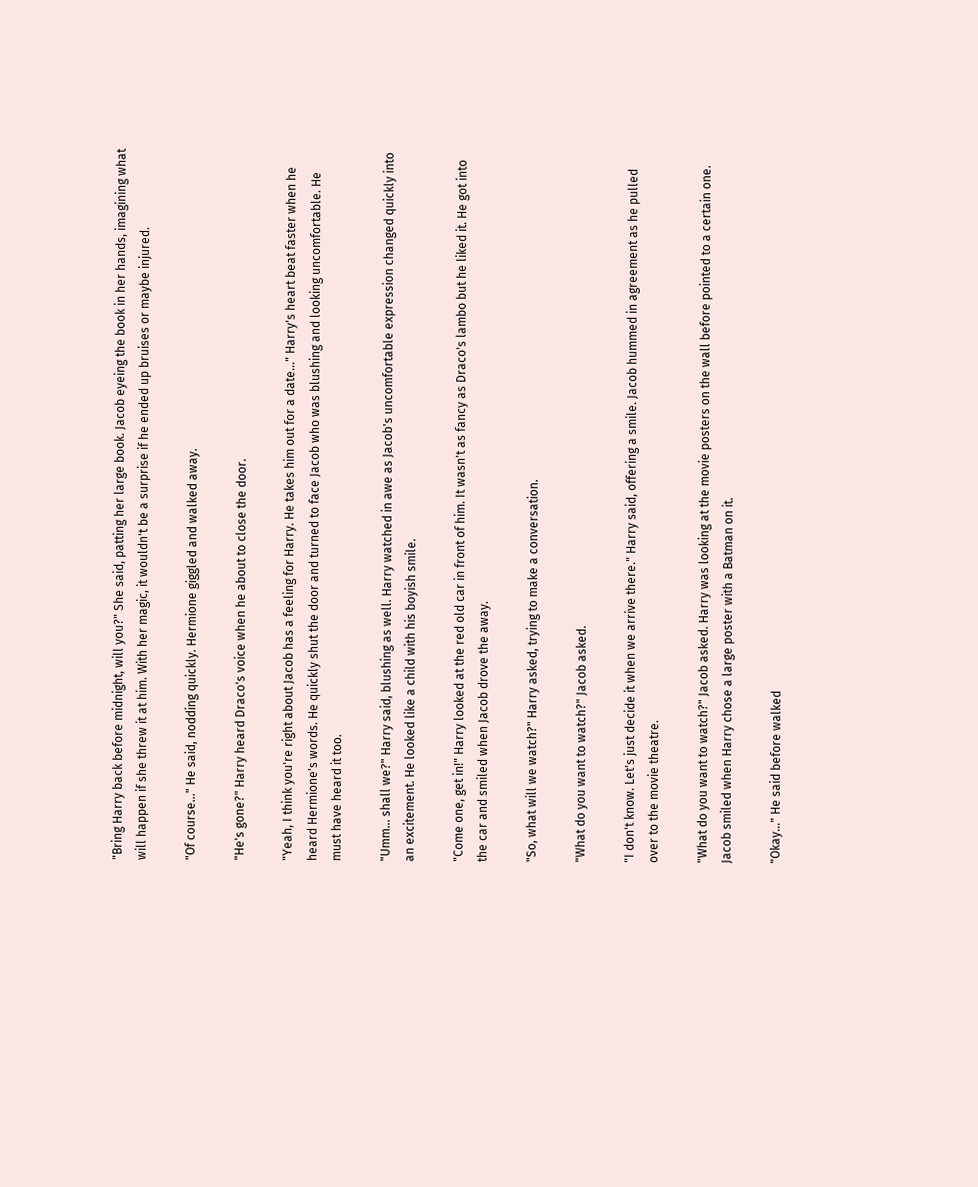"Bring Harry back before midnight, will you?" She said, patting her large book. Jacob eyeing the book in her hands, imagining what will happen if she threw it at him. With her magic, it wouldn't be a surprise if he ended up bruises or maybe injured.

"Of course..." He said, nodding quickly. Hermione giggled and walked away.

"He's gone?" Harry heard Draco's voice when he about to close the door.

"Yeah, I think you're right about Jacob has a feeling for Harry. He takes him out for a date..." Harry's heart beat faster when he heard Hermione's words. He quickly shut the door and turned to face Jacob who was blushing and looking uncomfortable. He must have heard it too.

"Umm... shall we?" Harry said, blushing as well. Harry watched in awe as Jacob's uncomfortable expression changed quickly into an excitement. He looked like a child with his boyish smile.

"Come one, get in!" Harry looked at the red old car in front of him. It wasn't as fancy as Draco's lambo but he liked it. He got into the car and smiled when Jacob drove the away.

"So, what will we watch?" Harry asked, trying to make a conversation.

"What do you want to watch?" Jacob asked.

"I don't know. Let's just decide it when we arrive there." Harry said, offering a smile. Jacob hummed in agreement as he pulled over to the movie theatre.

"What do you want to watch?" Jacob asked. Harry was looking at the movie posters on the wall before pointed to a certain one. Jacob smiled when Harry chose a large poster with a Batman on it.

"Okay..." He said before walked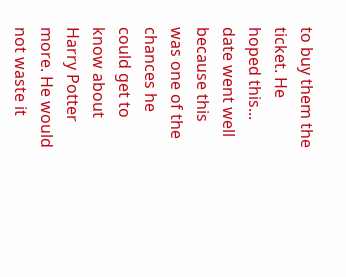to buy them the ticket. He hoped this... date went well because this was one of the chances he could get to know about Harry Potter more. He would not waste it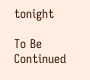tonight

To Be Continued